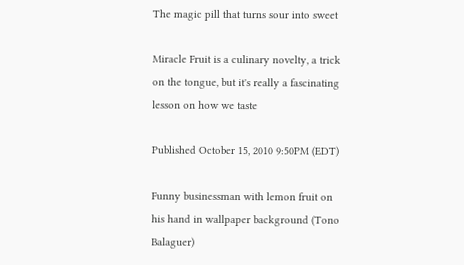The magic pill that turns sour into sweet

Miracle Fruit is a culinary novelty, a trick on the tongue, but it's really a fascinating lesson on how we taste

Published October 15, 2010 9:50PM (EDT)

Funny businessman with lemon fruit on his hand in wallpaper background (Tono Balaguer)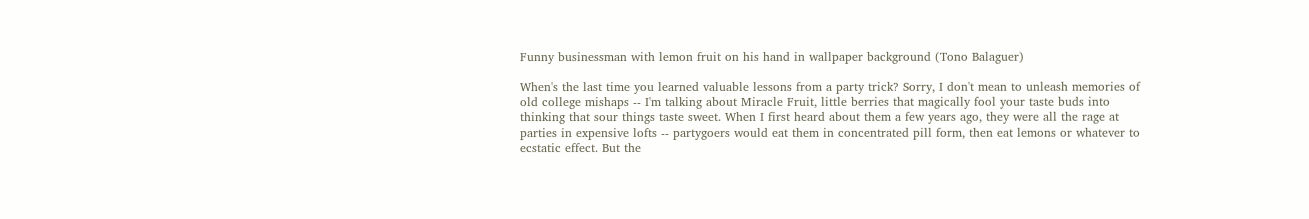Funny businessman with lemon fruit on his hand in wallpaper background (Tono Balaguer)

When's the last time you learned valuable lessons from a party trick? Sorry, I don't mean to unleash memories of old college mishaps -- I'm talking about Miracle Fruit, little berries that magically fool your taste buds into thinking that sour things taste sweet. When I first heard about them a few years ago, they were all the rage at parties in expensive lofts -- partygoers would eat them in concentrated pill form, then eat lemons or whatever to ecstatic effect. But the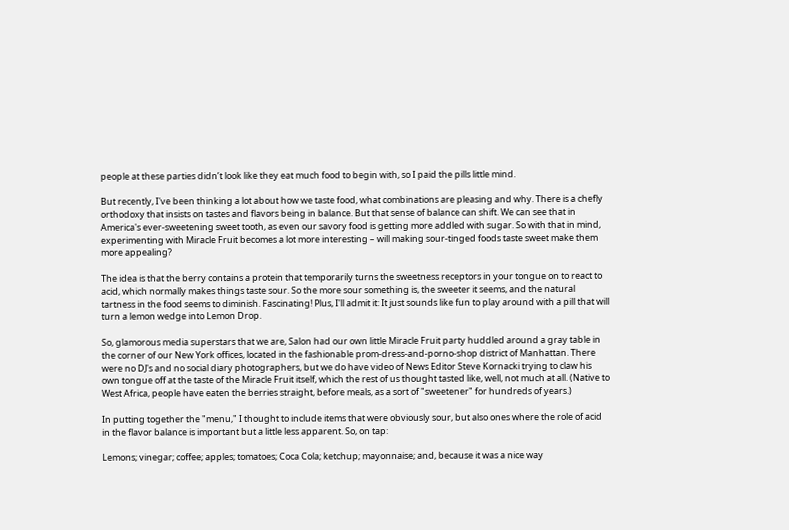people at these parties didn’t look like they eat much food to begin with, so I paid the pills little mind.

But recently, I've been thinking a lot about how we taste food, what combinations are pleasing and why. There is a chefly orthodoxy that insists on tastes and flavors being in balance. But that sense of balance can shift. We can see that in America's ever-sweetening sweet tooth, as even our savory food is getting more addled with sugar. So with that in mind, experimenting with Miracle Fruit becomes a lot more interesting – will making sour-tinged foods taste sweet make them more appealing?

The idea is that the berry contains a protein that temporarily turns the sweetness receptors in your tongue on to react to acid, which normally makes things taste sour. So the more sour something is, the sweeter it seems, and the natural tartness in the food seems to diminish. Fascinating! Plus, I'll admit it: It just sounds like fun to play around with a pill that will turn a lemon wedge into Lemon Drop.

So, glamorous media superstars that we are, Salon had our own little Miracle Fruit party huddled around a gray table in the corner of our New York offices, located in the fashionable prom-dress-and-porno-shop district of Manhattan. There were no DJ's and no social diary photographers, but we do have video of News Editor Steve Kornacki trying to claw his own tongue off at the taste of the Miracle Fruit itself, which the rest of us thought tasted like, well, not much at all. (Native to West Africa, people have eaten the berries straight, before meals, as a sort of "sweetener" for hundreds of years.)

In putting together the "menu," I thought to include items that were obviously sour, but also ones where the role of acid in the flavor balance is important but a little less apparent. So, on tap:

Lemons; vinegar; coffee; apples; tomatoes; Coca Cola; ketchup; mayonnaise; and, because it was a nice way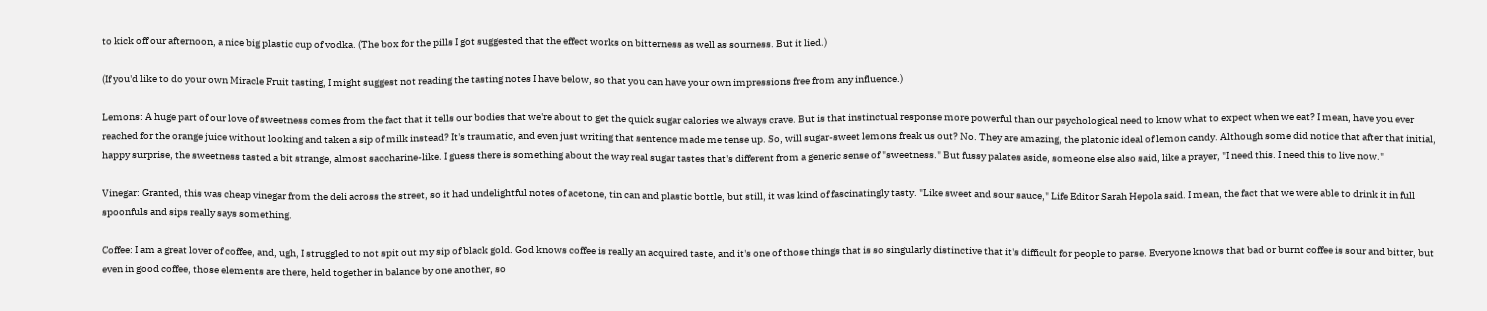to kick off our afternoon, a nice big plastic cup of vodka. (The box for the pills I got suggested that the effect works on bitterness as well as sourness. But it lied.)

(If you'd like to do your own Miracle Fruit tasting, I might suggest not reading the tasting notes I have below, so that you can have your own impressions free from any influence.)

Lemons: A huge part of our love of sweetness comes from the fact that it tells our bodies that we're about to get the quick sugar calories we always crave. But is that instinctual response more powerful than our psychological need to know what to expect when we eat? I mean, have you ever reached for the orange juice without looking and taken a sip of milk instead? It's traumatic, and even just writing that sentence made me tense up. So, will sugar-sweet lemons freak us out? No. They are amazing, the platonic ideal of lemon candy. Although some did notice that after that initial, happy surprise, the sweetness tasted a bit strange, almost saccharine-like. I guess there is something about the way real sugar tastes that's different from a generic sense of "sweetness." But fussy palates aside, someone else also said, like a prayer, "I need this. I need this to live now."

Vinegar: Granted, this was cheap vinegar from the deli across the street, so it had undelightful notes of acetone, tin can and plastic bottle, but still, it was kind of fascinatingly tasty. "Like sweet and sour sauce," Life Editor Sarah Hepola said. I mean, the fact that we were able to drink it in full spoonfuls and sips really says something.

Coffee: I am a great lover of coffee, and, ugh, I struggled to not spit out my sip of black gold. God knows coffee is really an acquired taste, and it's one of those things that is so singularly distinctive that it's difficult for people to parse. Everyone knows that bad or burnt coffee is sour and bitter, but even in good coffee, those elements are there, held together in balance by one another, so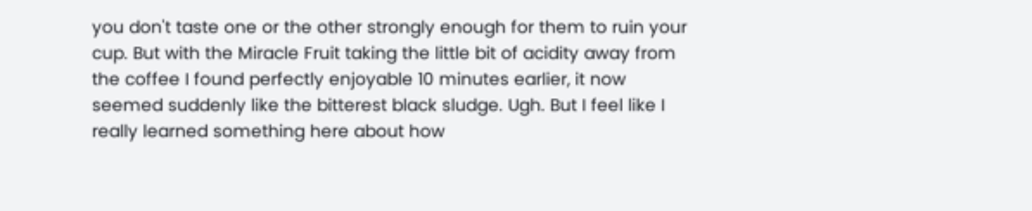you don't taste one or the other strongly enough for them to ruin your cup. But with the Miracle Fruit taking the little bit of acidity away from the coffee I found perfectly enjoyable 10 minutes earlier, it now seemed suddenly like the bitterest black sludge. Ugh. But I feel like I really learned something here about how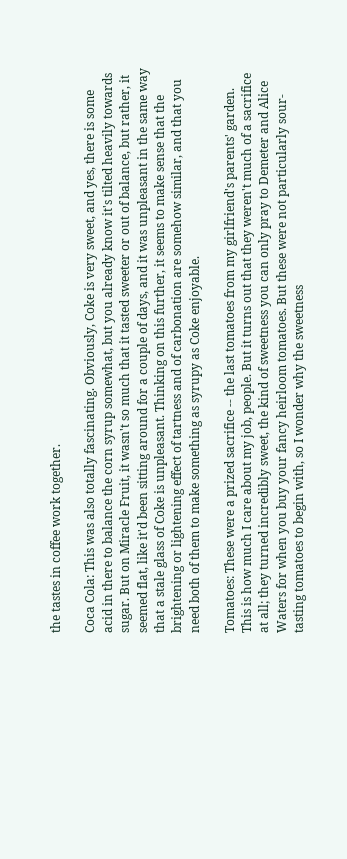the tastes in coffee work together.

Coca Cola: This was also totally fascinating. Obviously, Coke is very sweet, and yes, there is some acid in there to balance the corn syrup somewhat, but you already know it's tilted heavily towards sugar. But on Miracle Fruit, it wasn't so much that it tasted sweeter or out of balance, but rather, it seemed flat, like it'd been sitting around for a couple of days, and it was unpleasant in the same way that a stale glass of Coke is unpleasant. Thinking on this further, it seems to make sense that the brightening or lightening effect of tartness and of carbonation are somehow similar, and that you need both of them to make something as syrupy as Coke enjoyable.

Tomatoes: These were a prized sacrifice -- the last tomatoes from my girlfriend's parents' garden. This is how much I care about my job, people. But it turns out that they weren't much of a sacrifice at all; they turned incredibly sweet, the kind of sweetness you can only pray to Demeter and Alice Waters for when you buy your fancy heirloom tomatoes. But these were not particularly sour-tasting tomatoes to begin with, so I wonder why the sweetness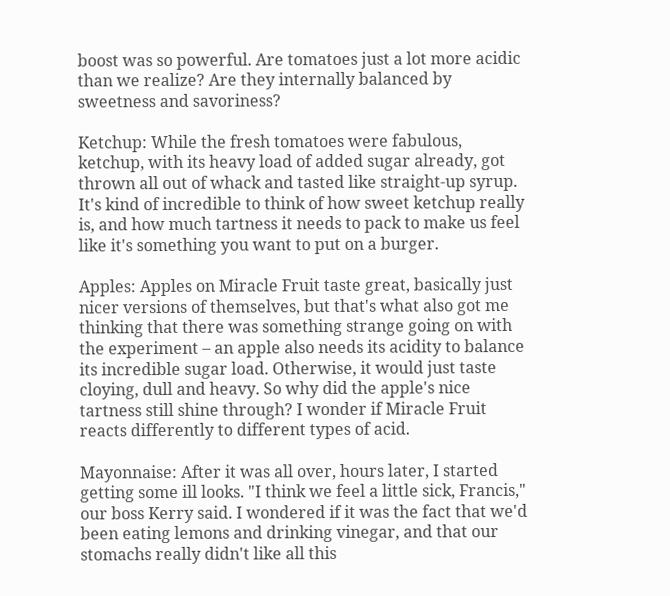boost was so powerful. Are tomatoes just a lot more acidic than we realize? Are they internally balanced by sweetness and savoriness?

Ketchup: While the fresh tomatoes were fabulous, ketchup, with its heavy load of added sugar already, got thrown all out of whack and tasted like straight-up syrup. It's kind of incredible to think of how sweet ketchup really is, and how much tartness it needs to pack to make us feel like it's something you want to put on a burger.

Apples: Apples on Miracle Fruit taste great, basically just nicer versions of themselves, but that's what also got me thinking that there was something strange going on with the experiment – an apple also needs its acidity to balance its incredible sugar load. Otherwise, it would just taste cloying, dull and heavy. So why did the apple's nice tartness still shine through? I wonder if Miracle Fruit reacts differently to different types of acid.

Mayonnaise: After it was all over, hours later, I started getting some ill looks. "I think we feel a little sick, Francis," our boss Kerry said. I wondered if it was the fact that we'd been eating lemons and drinking vinegar, and that our stomachs really didn't like all this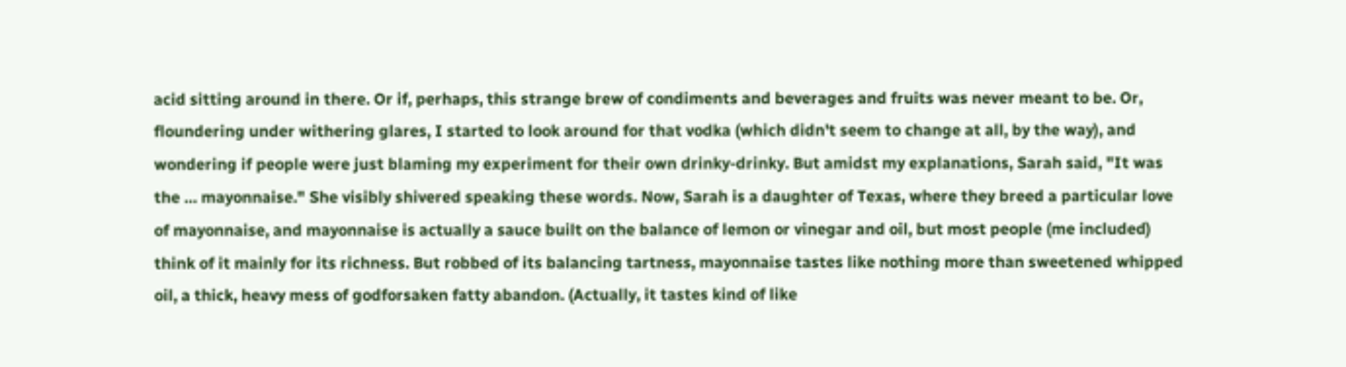acid sitting around in there. Or if, perhaps, this strange brew of condiments and beverages and fruits was never meant to be. Or, floundering under withering glares, I started to look around for that vodka (which didn't seem to change at all, by the way), and wondering if people were just blaming my experiment for their own drinky-drinky. But amidst my explanations, Sarah said, "It was the … mayonnaise." She visibly shivered speaking these words. Now, Sarah is a daughter of Texas, where they breed a particular love of mayonnaise, and mayonnaise is actually a sauce built on the balance of lemon or vinegar and oil, but most people (me included) think of it mainly for its richness. But robbed of its balancing tartness, mayonnaise tastes like nothing more than sweetened whipped oil, a thick, heavy mess of godforsaken fatty abandon. (Actually, it tastes kind of like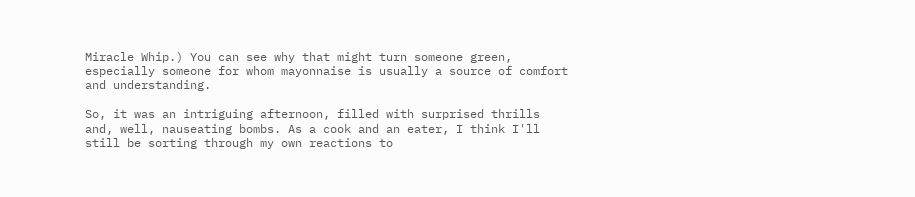Miracle Whip.) You can see why that might turn someone green, especially someone for whom mayonnaise is usually a source of comfort and understanding.

So, it was an intriguing afternoon, filled with surprised thrills and, well, nauseating bombs. As a cook and an eater, I think I'll still be sorting through my own reactions to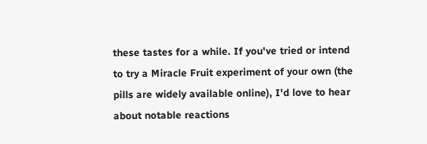these tastes for a while. If you've tried or intend to try a Miracle Fruit experiment of your own (the pills are widely available online), I'd love to hear about notable reactions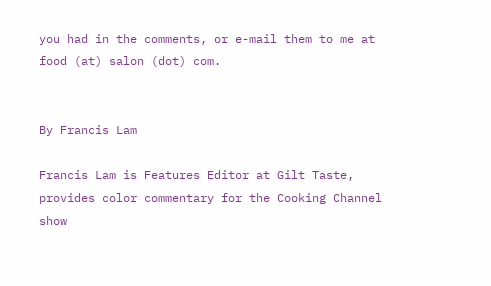you had in the comments, or e-mail them to me at food (at) salon (dot) com.


By Francis Lam

Francis Lam is Features Editor at Gilt Taste, provides color commentary for the Cooking Channel show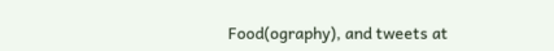Food(ography), and tweets at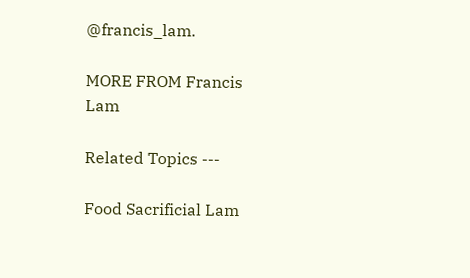@francis_lam.

MORE FROM Francis Lam

Related Topics ---

Food Sacrificial Lam